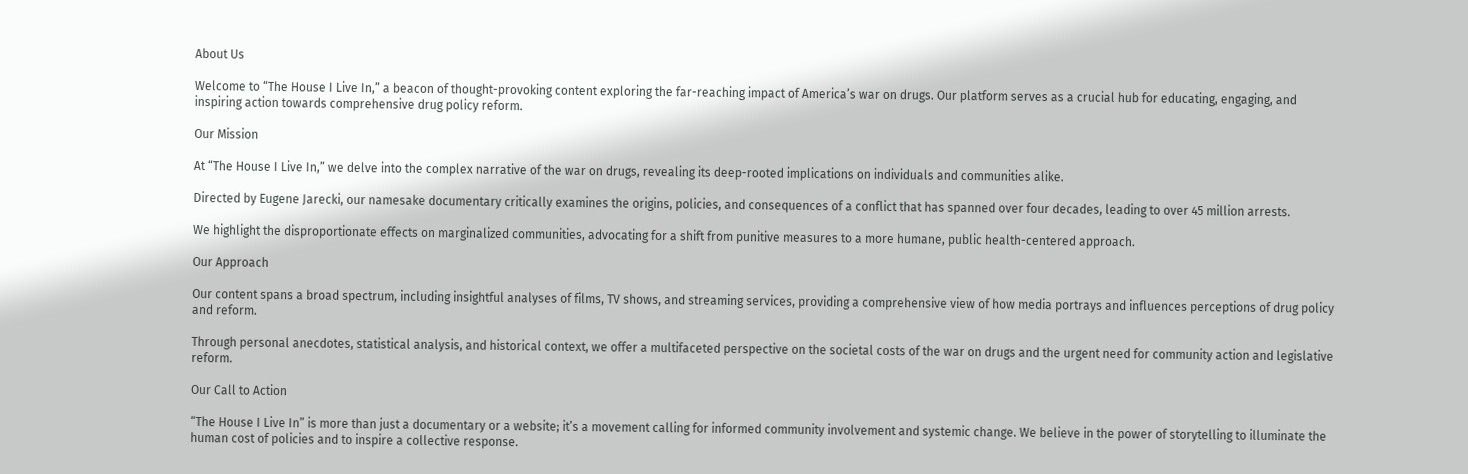About Us

Welcome to “The House I Live In,” a beacon of thought-provoking content exploring the far-reaching impact of America’s war on drugs. Our platform serves as a crucial hub for educating, engaging, and inspiring action towards comprehensive drug policy reform.

Our Mission

At “The House I Live In,” we delve into the complex narrative of the war on drugs, revealing its deep-rooted implications on individuals and communities alike.

Directed by Eugene Jarecki, our namesake documentary critically examines the origins, policies, and consequences of a conflict that has spanned over four decades, leading to over 45 million arrests.

We highlight the disproportionate effects on marginalized communities, advocating for a shift from punitive measures to a more humane, public health-centered approach.

Our Approach

Our content spans a broad spectrum, including insightful analyses of films, TV shows, and streaming services, providing a comprehensive view of how media portrays and influences perceptions of drug policy and reform.

Through personal anecdotes, statistical analysis, and historical context, we offer a multifaceted perspective on the societal costs of the war on drugs and the urgent need for community action and legislative reform.

Our Call to Action

“The House I Live In” is more than just a documentary or a website; it’s a movement calling for informed community involvement and systemic change. We believe in the power of storytelling to illuminate the human cost of policies and to inspire a collective response.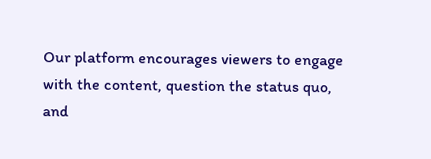Our platform encourages viewers to engage with the content, question the status quo, and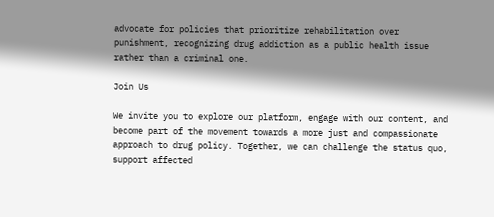advocate for policies that prioritize rehabilitation over punishment, recognizing drug addiction as a public health issue rather than a criminal one.

Join Us

We invite you to explore our platform, engage with our content, and become part of the movement towards a more just and compassionate approach to drug policy. Together, we can challenge the status quo, support affected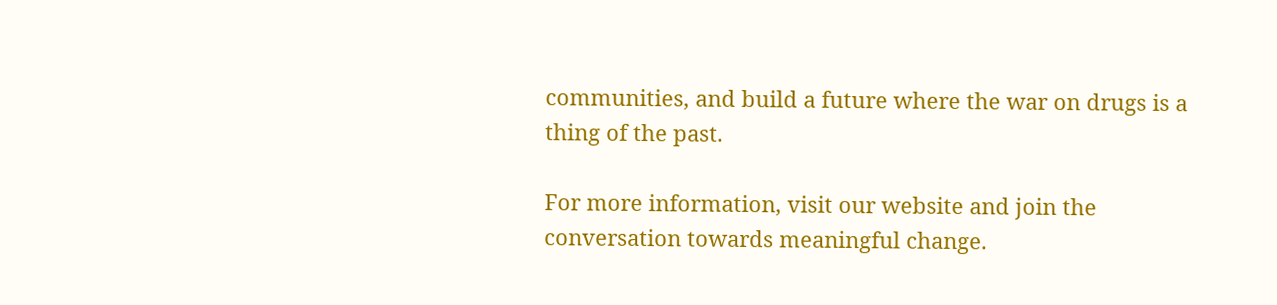communities, and build a future where the war on drugs is a thing of the past.

For more information, visit our website and join the conversation towards meaningful change.